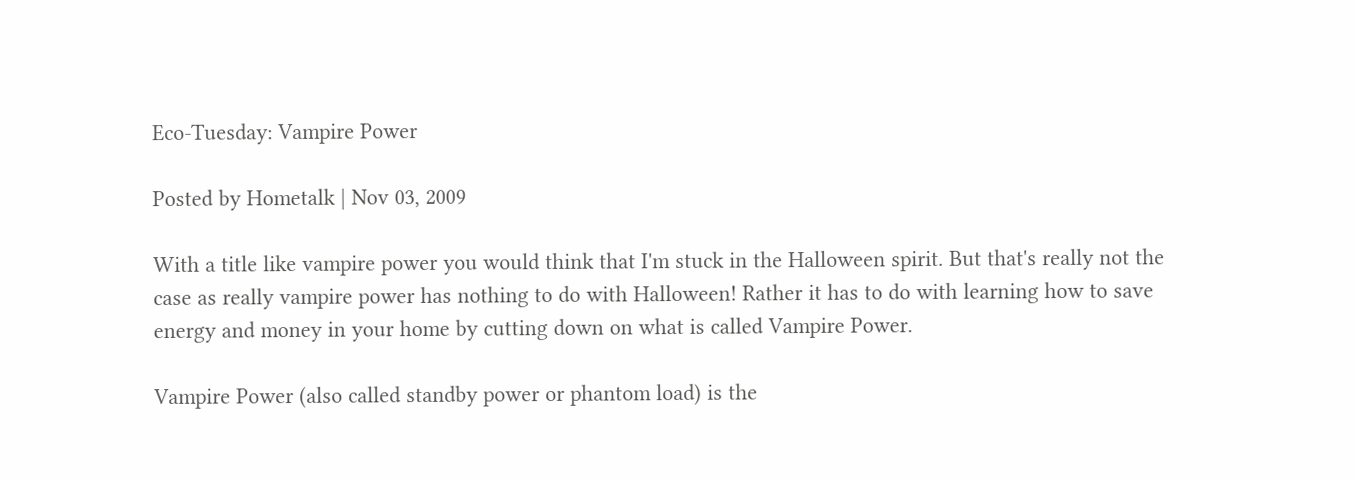Eco-Tuesday: Vampire Power

Posted by Hometalk | Nov 03, 2009

With a title like vampire power you would think that I'm stuck in the Halloween spirit. But that's really not the case as really vampire power has nothing to do with Halloween! Rather it has to do with learning how to save energy and money in your home by cutting down on what is called Vampire Power.

Vampire Power (also called standby power or phantom load) is the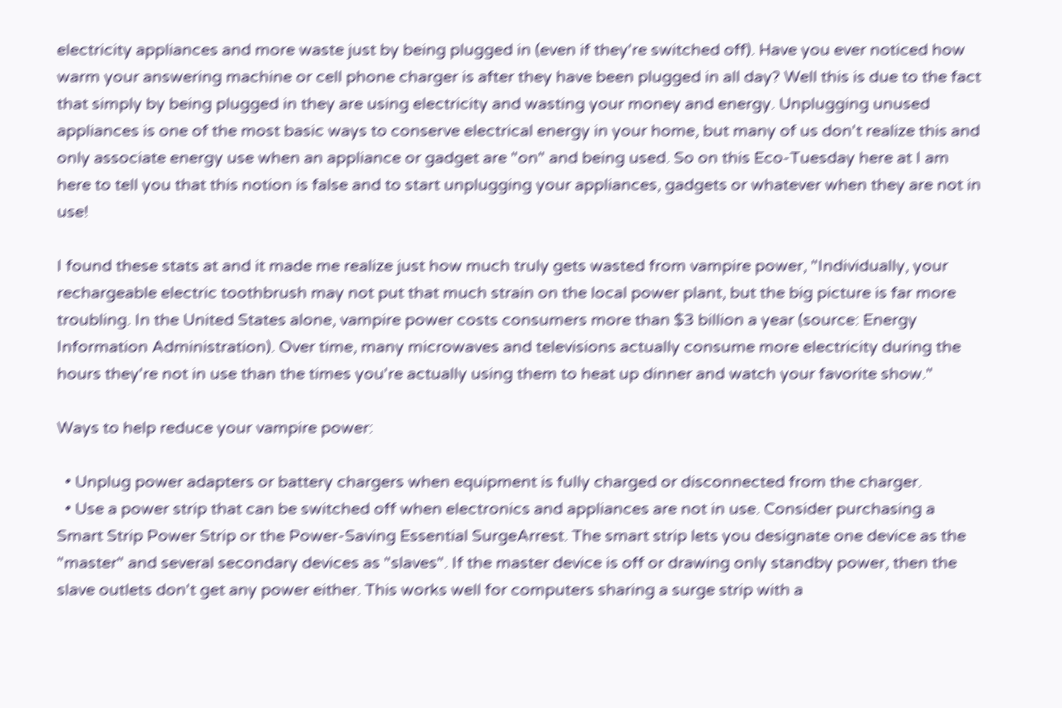electricity appliances and more waste just by being plugged in (even if they're switched off). Have you ever noticed how warm your answering machine or cell phone charger is after they have been plugged in all day? Well this is due to the fact that simply by being plugged in they are using electricity and wasting your money and energy. Unplugging unused appliances is one of the most basic ways to conserve electrical energy in your home, but many of us don't realize this and only associate energy use when an appliance or gadget are "on" and being used. So on this Eco-Tuesday here at I am here to tell you that this notion is false and to start unplugging your appliances, gadgets or whatever when they are not in use!

I found these stats at and it made me realize just how much truly gets wasted from vampire power, "Individually, your rechargeable electric toothbrush may not put that much strain on the local power plant, but the big picture is far more troubling. In the United States alone, vampire power costs consumers more than $3 billion a year (source: Energy Information Administration). Over time, many microwaves and televisions actually consume more electricity during the hours they're not in use than the times you're actually using them to heat up dinner and watch your favorite show."

Ways to help reduce your vampire power:

  • Unplug power adapters or battery chargers when equipment is fully charged or disconnected from the charger.
  • Use a power strip that can be switched off when electronics and appliances are not in use. Consider purchasing a Smart Strip Power Strip or the Power-Saving Essential SurgeArrest. The smart strip lets you designate one device as the "master" and several secondary devices as "slaves". If the master device is off or drawing only standby power, then the slave outlets don't get any power either. This works well for computers sharing a surge strip with a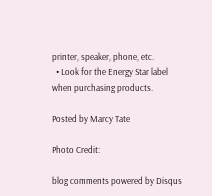printer, speaker, phone, etc.
  • Look for the Energy Star label when purchasing products.

Posted by Marcy Tate

Photo Credit:

blog comments powered by Disqus